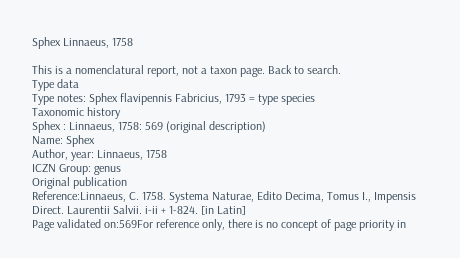Sphex Linnaeus, 1758

This is a nomenclatural report, not a taxon page. Back to search.
Type data
Type notes: Sphex flavipennis Fabricius, 1793 = type species
Taxonomic history
Sphex : Linnaeus, 1758: 569 (original description)
Name: Sphex
Author, year: Linnaeus, 1758
ICZN Group: genus
Original publication
Reference:Linnaeus, C. 1758. Systema Naturae, Edito Decima, Tomus I., Impensis Direct. Laurentii Salvii. i-ii + 1-824. [in Latin]
Page validated on:569For reference only, there is no concept of page priority in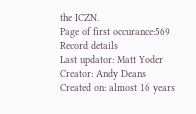the ICZN.
Page of first occurance:569
Record details
Last updator: Matt Yoder
Creator: Andy Deans
Created on: almost 16 years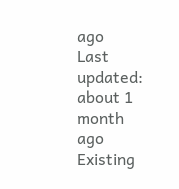ago
Last updated: about 1 month ago
Existing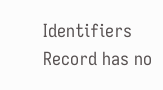Identifiers
Record has no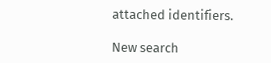attached identifiers.

New search